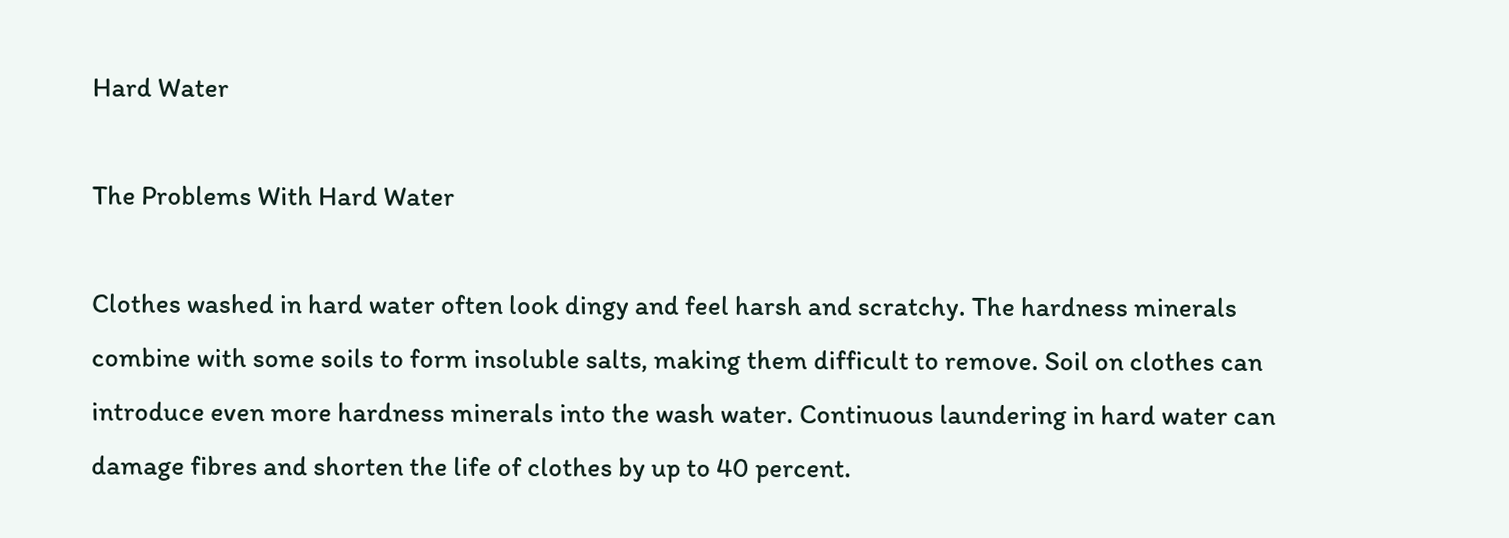Hard Water

The Problems With Hard Water

Clothes washed in hard water often look dingy and feel harsh and scratchy. The hardness minerals combine with some soils to form insoluble salts, making them difficult to remove. Soil on clothes can introduce even more hardness minerals into the wash water. Continuous laundering in hard water can damage fibres and shorten the life of clothes by up to 40 percent.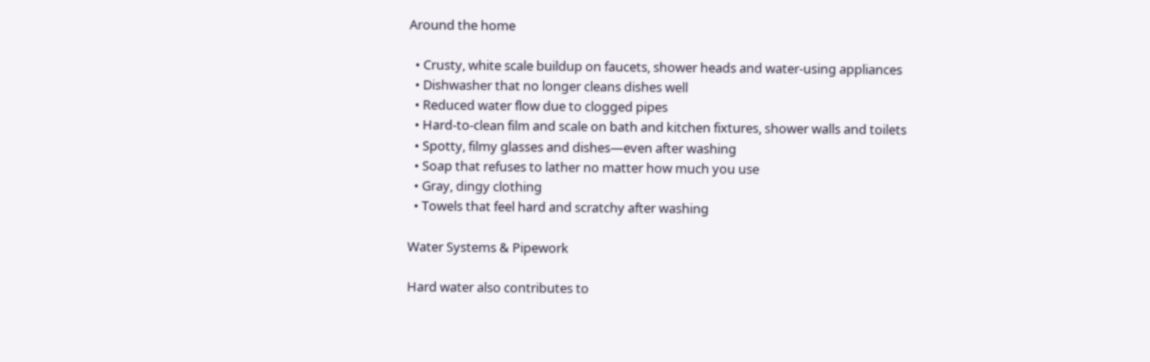Around the home

  • Crusty, white scale buildup on faucets, shower heads and water-using appliances
  • Dishwasher that no longer cleans dishes well
  • Reduced water flow due to clogged pipes
  • Hard-to-clean film and scale on bath and kitchen fixtures, shower walls and toilets
  • Spotty, filmy glasses and dishes—even after washing
  • Soap that refuses to lather no matter how much you use
  • Gray, dingy clothing
  • Towels that feel hard and scratchy after washing

Water Systems & Pipework

Hard water also contributes to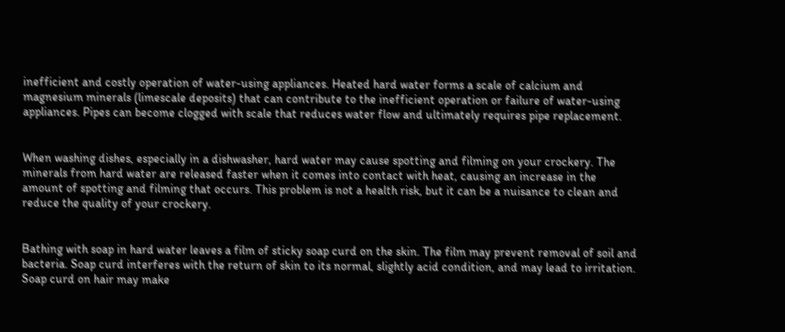inefficient and costly operation of water-using appliances. Heated hard water forms a scale of calcium and magnesium minerals (limescale deposits) that can contribute to the inefficient operation or failure of water-using appliances. Pipes can become clogged with scale that reduces water flow and ultimately requires pipe replacement.


When washing dishes, especially in a dishwasher, hard water may cause spotting and filming on your crockery. The minerals from hard water are released faster when it comes into contact with heat, causing an increase in the amount of spotting and filming that occurs. This problem is not a health risk, but it can be a nuisance to clean and reduce the quality of your crockery.


Bathing with soap in hard water leaves a film of sticky soap curd on the skin. The film may prevent removal of soil and bacteria. Soap curd interferes with the return of skin to its normal, slightly acid condition, and may lead to irritation. Soap curd on hair may make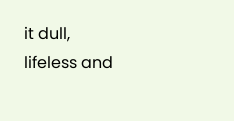it dull, lifeless and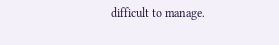difficult to manage.